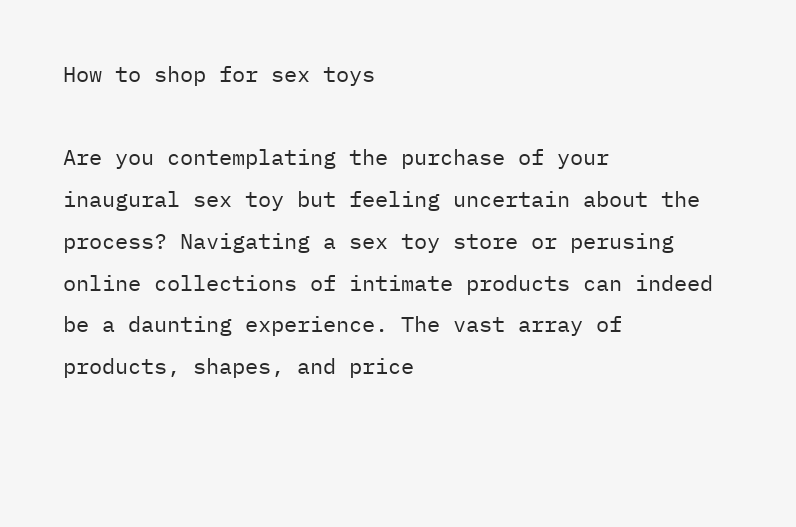How to shop for sex toys

Are you contemplating the purchase of your inaugural sex toy but feeling uncertain about the process? Navigating a sex toy store or perusing online collections of intimate products can indeed be a daunting experience. The vast array of products, shapes, and price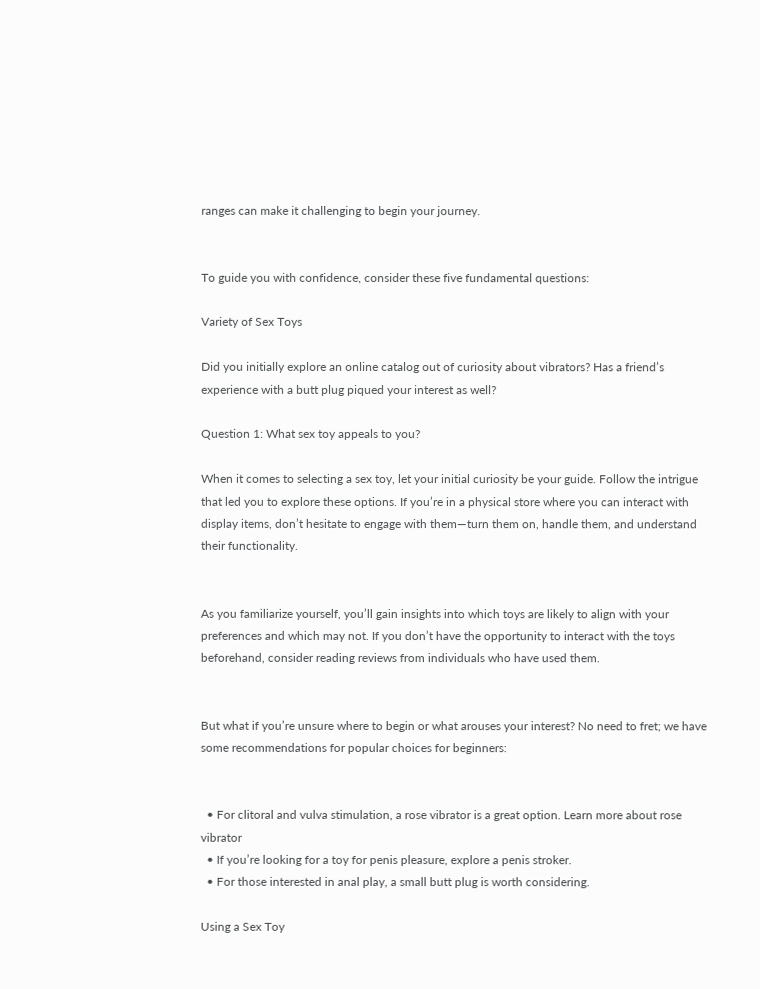ranges can make it challenging to begin your journey.


To guide you with confidence, consider these five fundamental questions:

Variety of Sex Toys

Did you initially explore an online catalog out of curiosity about vibrators? Has a friend’s experience with a butt plug piqued your interest as well?

Question 1: What sex toy appeals to you?

When it comes to selecting a sex toy, let your initial curiosity be your guide. Follow the intrigue that led you to explore these options. If you’re in a physical store where you can interact with display items, don’t hesitate to engage with them—turn them on, handle them, and understand their functionality.


As you familiarize yourself, you’ll gain insights into which toys are likely to align with your preferences and which may not. If you don’t have the opportunity to interact with the toys beforehand, consider reading reviews from individuals who have used them.


But what if you’re unsure where to begin or what arouses your interest? No need to fret; we have some recommendations for popular choices for beginners:


  • For clitoral and vulva stimulation, a rose vibrator is a great option. Learn more about rose vibrator
  • If you’re looking for a toy for penis pleasure, explore a penis stroker.
  • For those interested in anal play, a small butt plug is worth considering.

Using a Sex Toy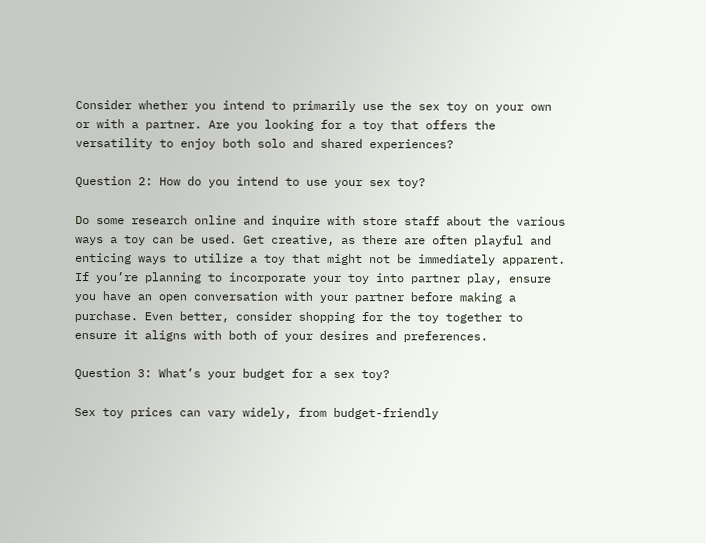Consider whether you intend to primarily use the sex toy on your own or with a partner. Are you looking for a toy that offers the versatility to enjoy both solo and shared experiences?

Question 2: How do you intend to use your sex toy?

Do some research online and inquire with store staff about the various ways a toy can be used. Get creative, as there are often playful and enticing ways to utilize a toy that might not be immediately apparent. If you’re planning to incorporate your toy into partner play, ensure you have an open conversation with your partner before making a purchase. Even better, consider shopping for the toy together to ensure it aligns with both of your desires and preferences.

Question 3: What’s your budget for a sex toy?

Sex toy prices can vary widely, from budget-friendly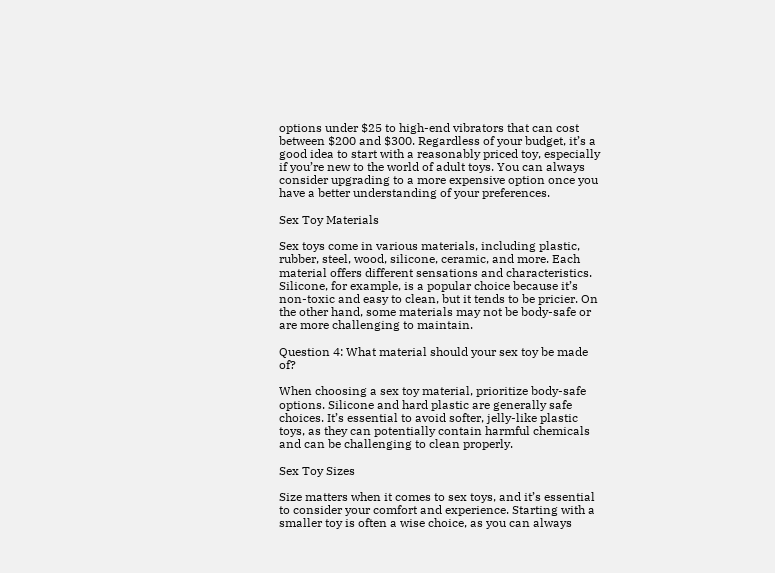options under $25 to high-end vibrators that can cost between $200 and $300. Regardless of your budget, it’s a good idea to start with a reasonably priced toy, especially if you’re new to the world of adult toys. You can always consider upgrading to a more expensive option once you have a better understanding of your preferences.

Sex Toy Materials

Sex toys come in various materials, including plastic, rubber, steel, wood, silicone, ceramic, and more. Each material offers different sensations and characteristics. Silicone, for example, is a popular choice because it’s non-toxic and easy to clean, but it tends to be pricier. On the other hand, some materials may not be body-safe or are more challenging to maintain.

Question 4: What material should your sex toy be made of?

When choosing a sex toy material, prioritize body-safe options. Silicone and hard plastic are generally safe choices. It’s essential to avoid softer, jelly-like plastic toys, as they can potentially contain harmful chemicals and can be challenging to clean properly.

Sex Toy Sizes

Size matters when it comes to sex toys, and it’s essential to consider your comfort and experience. Starting with a smaller toy is often a wise choice, as you can always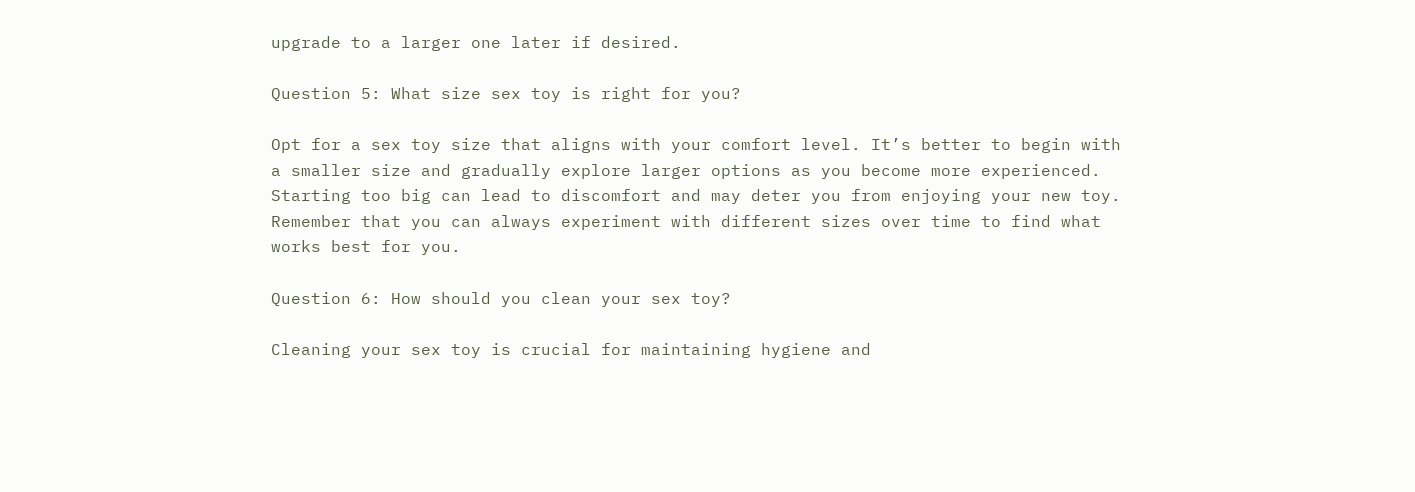upgrade to a larger one later if desired.

Question 5: What size sex toy is right for you?

Opt for a sex toy size that aligns with your comfort level. It’s better to begin with a smaller size and gradually explore larger options as you become more experienced. Starting too big can lead to discomfort and may deter you from enjoying your new toy. Remember that you can always experiment with different sizes over time to find what works best for you.

Question 6: How should you clean your sex toy?

Cleaning your sex toy is crucial for maintaining hygiene and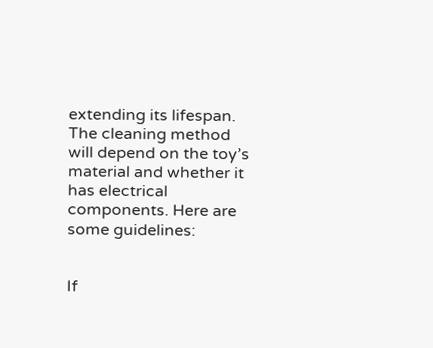extending its lifespan. The cleaning method will depend on the toy’s material and whether it has electrical components. Here are some guidelines:


If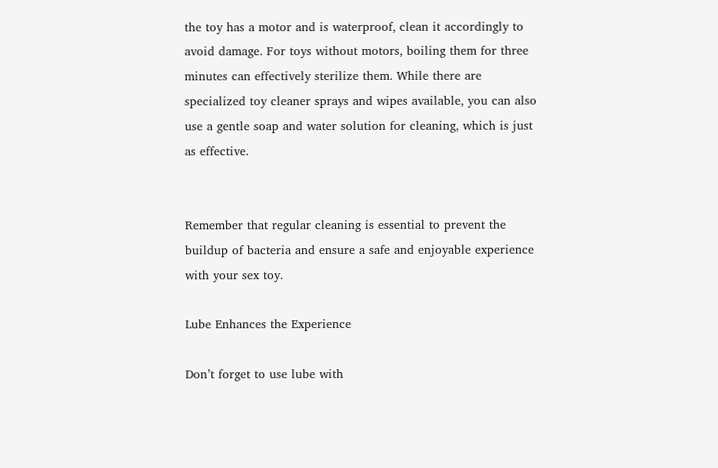the toy has a motor and is waterproof, clean it accordingly to avoid damage. For toys without motors, boiling them for three minutes can effectively sterilize them. While there are specialized toy cleaner sprays and wipes available, you can also use a gentle soap and water solution for cleaning, which is just as effective.


Remember that regular cleaning is essential to prevent the buildup of bacteria and ensure a safe and enjoyable experience with your sex toy.

Lube Enhances the Experience

Don’t forget to use lube with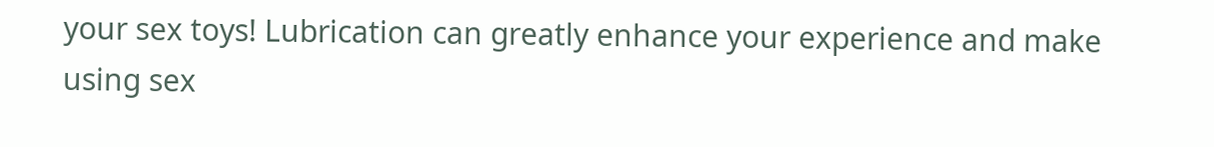your sex toys! Lubrication can greatly enhance your experience and make using sex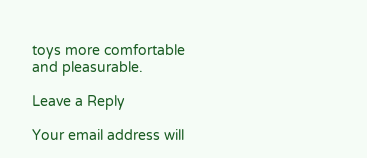toys more comfortable and pleasurable.

Leave a Reply

Your email address will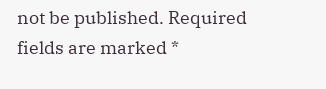not be published. Required fields are marked *